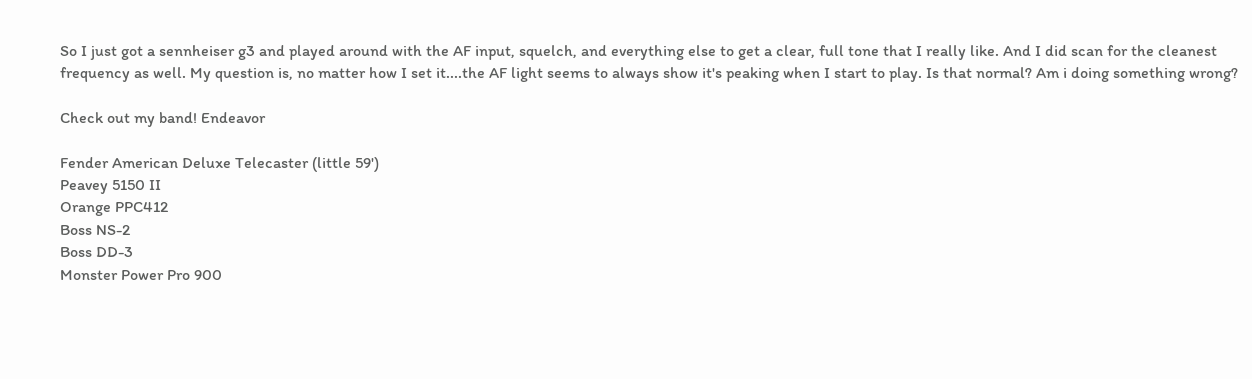So I just got a sennheiser g3 and played around with the AF input, squelch, and everything else to get a clear, full tone that I really like. And I did scan for the cleanest frequency as well. My question is, no matter how I set it....the AF light seems to always show it's peaking when I start to play. Is that normal? Am i doing something wrong?

Check out my band! Endeavor

Fender American Deluxe Telecaster (little 59')
Peavey 5150 II
Orange PPC412
Boss NS-2
Boss DD-3
Monster Power Pro 900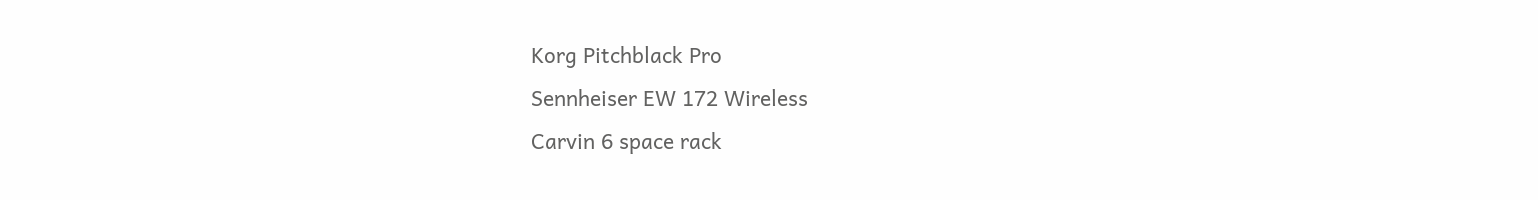Korg Pitchblack Pro
Sennheiser EW 172 Wireless
Carvin 6 space rack